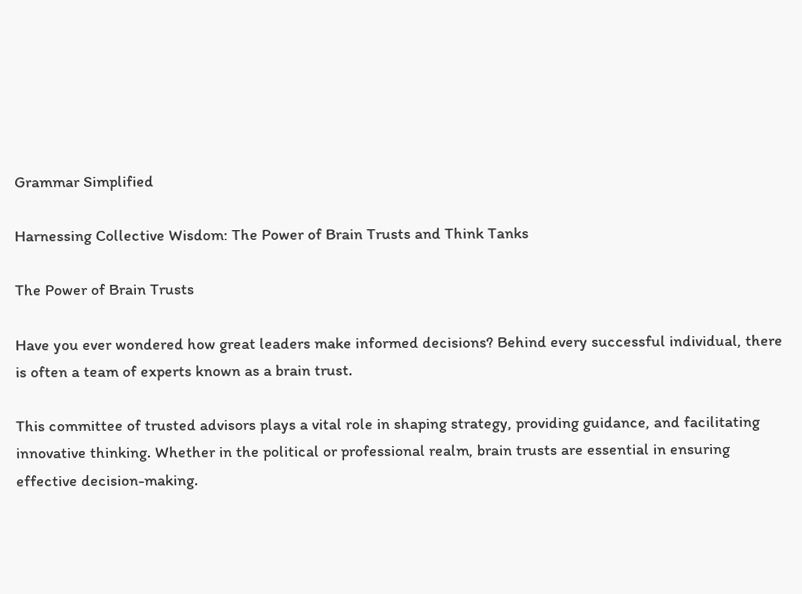Grammar Simplified

Harnessing Collective Wisdom: The Power of Brain Trusts and Think Tanks

The Power of Brain Trusts

Have you ever wondered how great leaders make informed decisions? Behind every successful individual, there is often a team of experts known as a brain trust.

This committee of trusted advisors plays a vital role in shaping strategy, providing guidance, and facilitating innovative thinking. Whether in the political or professional realm, brain trusts are essential in ensuring effective decision-making.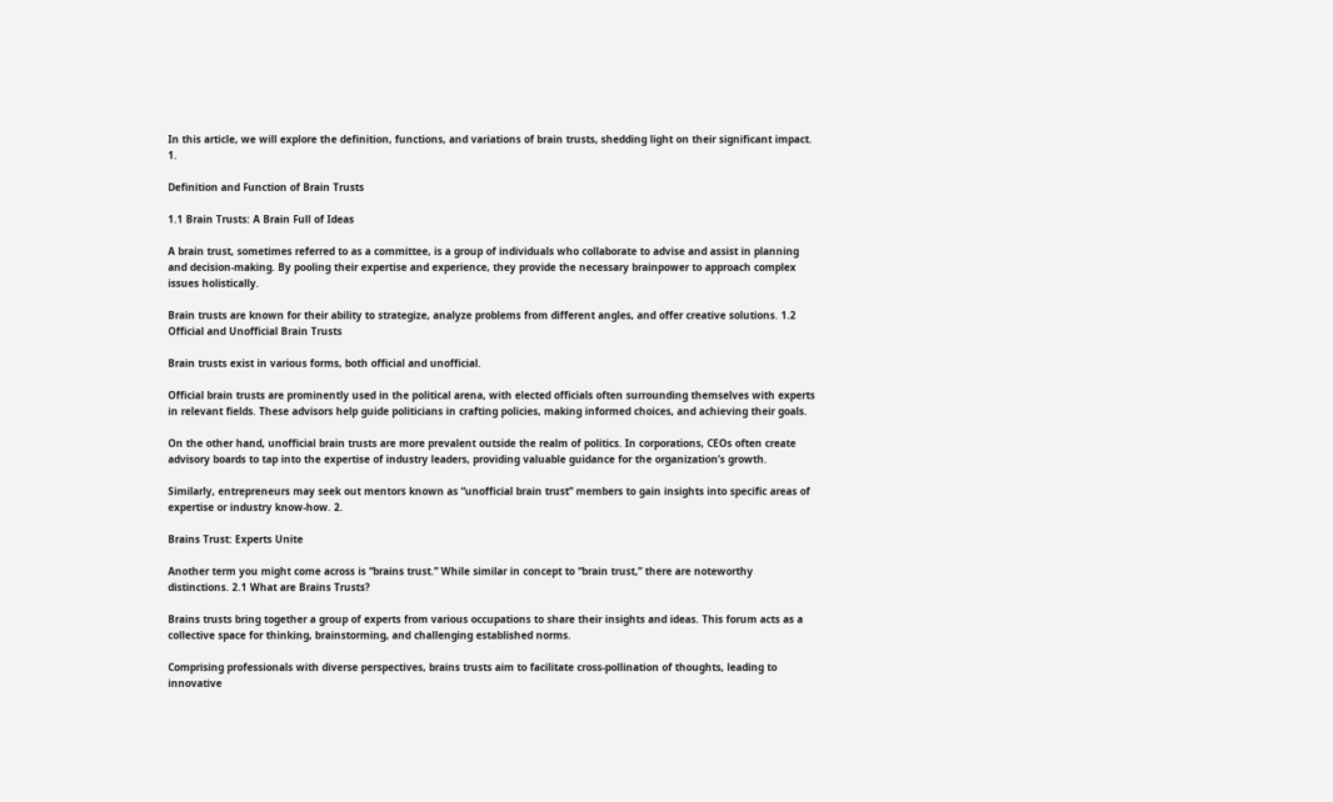In this article, we will explore the definition, functions, and variations of brain trusts, shedding light on their significant impact. 1.

Definition and Function of Brain Trusts

1.1 Brain Trusts: A Brain Full of Ideas

A brain trust, sometimes referred to as a committee, is a group of individuals who collaborate to advise and assist in planning and decision-making. By pooling their expertise and experience, they provide the necessary brainpower to approach complex issues holistically.

Brain trusts are known for their ability to strategize, analyze problems from different angles, and offer creative solutions. 1.2 Official and Unofficial Brain Trusts

Brain trusts exist in various forms, both official and unofficial.

Official brain trusts are prominently used in the political arena, with elected officials often surrounding themselves with experts in relevant fields. These advisors help guide politicians in crafting policies, making informed choices, and achieving their goals.

On the other hand, unofficial brain trusts are more prevalent outside the realm of politics. In corporations, CEOs often create advisory boards to tap into the expertise of industry leaders, providing valuable guidance for the organization’s growth.

Similarly, entrepreneurs may seek out mentors known as “unofficial brain trust” members to gain insights into specific areas of expertise or industry know-how. 2.

Brains Trust: Experts Unite

Another term you might come across is “brains trust.” While similar in concept to “brain trust,” there are noteworthy distinctions. 2.1 What are Brains Trusts?

Brains trusts bring together a group of experts from various occupations to share their insights and ideas. This forum acts as a collective space for thinking, brainstorming, and challenging established norms.

Comprising professionals with diverse perspectives, brains trusts aim to facilitate cross-pollination of thoughts, leading to innovative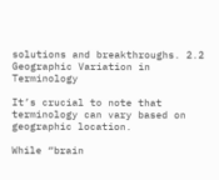solutions and breakthroughs. 2.2 Geographic Variation in Terminology

It’s crucial to note that terminology can vary based on geographic location.

While “brain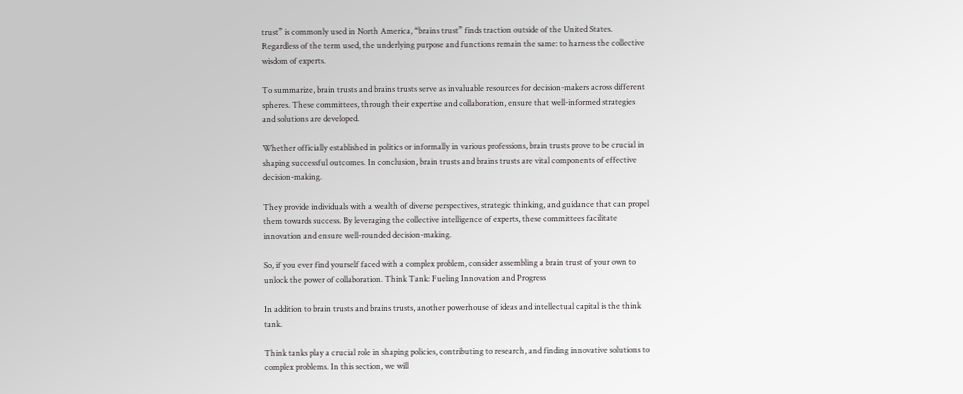trust” is commonly used in North America, “brains trust” finds traction outside of the United States. Regardless of the term used, the underlying purpose and functions remain the same: to harness the collective wisdom of experts.

To summarize, brain trusts and brains trusts serve as invaluable resources for decision-makers across different spheres. These committees, through their expertise and collaboration, ensure that well-informed strategies and solutions are developed.

Whether officially established in politics or informally in various professions, brain trusts prove to be crucial in shaping successful outcomes. In conclusion, brain trusts and brains trusts are vital components of effective decision-making.

They provide individuals with a wealth of diverse perspectives, strategic thinking, and guidance that can propel them towards success. By leveraging the collective intelligence of experts, these committees facilitate innovation and ensure well-rounded decision-making.

So, if you ever find yourself faced with a complex problem, consider assembling a brain trust of your own to unlock the power of collaboration. Think Tank: Fueling Innovation and Progress

In addition to brain trusts and brains trusts, another powerhouse of ideas and intellectual capital is the think tank.

Think tanks play a crucial role in shaping policies, contributing to research, and finding innovative solutions to complex problems. In this section, we will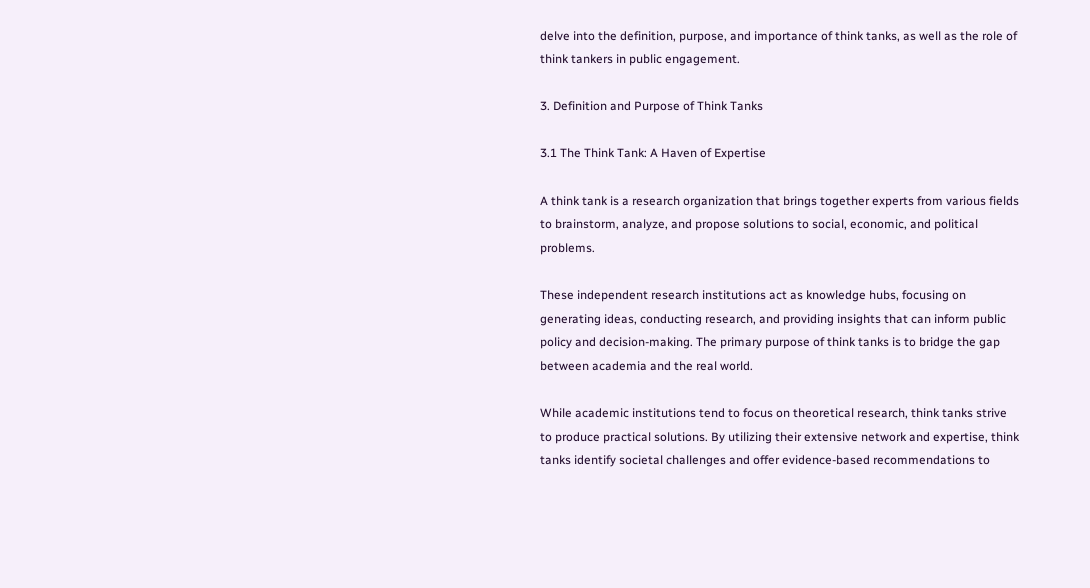delve into the definition, purpose, and importance of think tanks, as well as the role of think tankers in public engagement.

3. Definition and Purpose of Think Tanks

3.1 The Think Tank: A Haven of Expertise

A think tank is a research organization that brings together experts from various fields to brainstorm, analyze, and propose solutions to social, economic, and political problems.

These independent research institutions act as knowledge hubs, focusing on generating ideas, conducting research, and providing insights that can inform public policy and decision-making. The primary purpose of think tanks is to bridge the gap between academia and the real world.

While academic institutions tend to focus on theoretical research, think tanks strive to produce practical solutions. By utilizing their extensive network and expertise, think tanks identify societal challenges and offer evidence-based recommendations to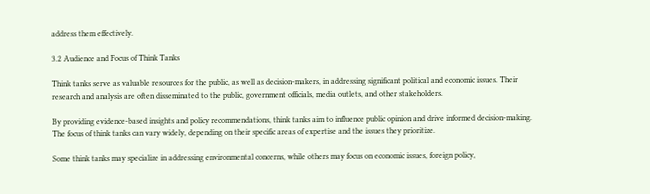address them effectively.

3.2 Audience and Focus of Think Tanks

Think tanks serve as valuable resources for the public, as well as decision-makers, in addressing significant political and economic issues. Their research and analysis are often disseminated to the public, government officials, media outlets, and other stakeholders.

By providing evidence-based insights and policy recommendations, think tanks aim to influence public opinion and drive informed decision-making. The focus of think tanks can vary widely, depending on their specific areas of expertise and the issues they prioritize.

Some think tanks may specialize in addressing environmental concerns, while others may focus on economic issues, foreign policy,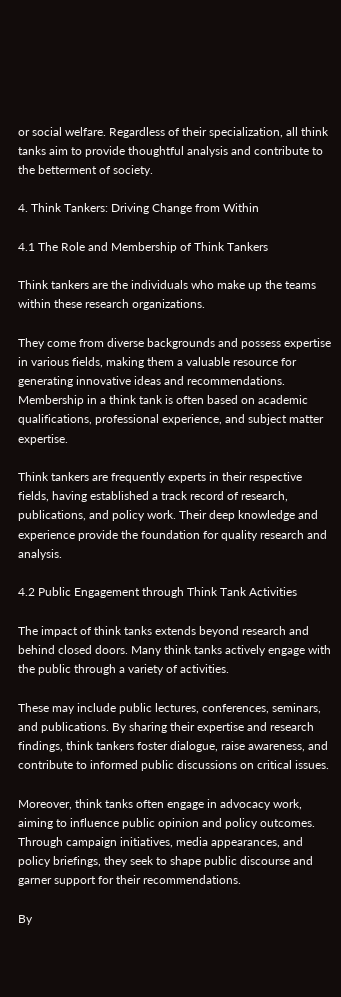or social welfare. Regardless of their specialization, all think tanks aim to provide thoughtful analysis and contribute to the betterment of society.

4. Think Tankers: Driving Change from Within

4.1 The Role and Membership of Think Tankers

Think tankers are the individuals who make up the teams within these research organizations.

They come from diverse backgrounds and possess expertise in various fields, making them a valuable resource for generating innovative ideas and recommendations. Membership in a think tank is often based on academic qualifications, professional experience, and subject matter expertise.

Think tankers are frequently experts in their respective fields, having established a track record of research, publications, and policy work. Their deep knowledge and experience provide the foundation for quality research and analysis.

4.2 Public Engagement through Think Tank Activities

The impact of think tanks extends beyond research and behind closed doors. Many think tanks actively engage with the public through a variety of activities.

These may include public lectures, conferences, seminars, and publications. By sharing their expertise and research findings, think tankers foster dialogue, raise awareness, and contribute to informed public discussions on critical issues.

Moreover, think tanks often engage in advocacy work, aiming to influence public opinion and policy outcomes. Through campaign initiatives, media appearances, and policy briefings, they seek to shape public discourse and garner support for their recommendations.

By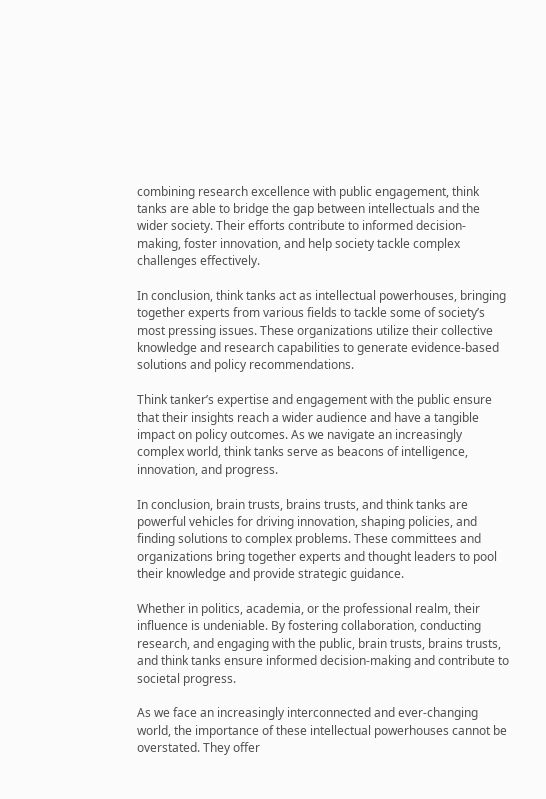combining research excellence with public engagement, think tanks are able to bridge the gap between intellectuals and the wider society. Their efforts contribute to informed decision-making, foster innovation, and help society tackle complex challenges effectively.

In conclusion, think tanks act as intellectual powerhouses, bringing together experts from various fields to tackle some of society’s most pressing issues. These organizations utilize their collective knowledge and research capabilities to generate evidence-based solutions and policy recommendations.

Think tanker’s expertise and engagement with the public ensure that their insights reach a wider audience and have a tangible impact on policy outcomes. As we navigate an increasingly complex world, think tanks serve as beacons of intelligence, innovation, and progress.

In conclusion, brain trusts, brains trusts, and think tanks are powerful vehicles for driving innovation, shaping policies, and finding solutions to complex problems. These committees and organizations bring together experts and thought leaders to pool their knowledge and provide strategic guidance.

Whether in politics, academia, or the professional realm, their influence is undeniable. By fostering collaboration, conducting research, and engaging with the public, brain trusts, brains trusts, and think tanks ensure informed decision-making and contribute to societal progress.

As we face an increasingly interconnected and ever-changing world, the importance of these intellectual powerhouses cannot be overstated. They offer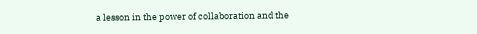a lesson in the power of collaboration and the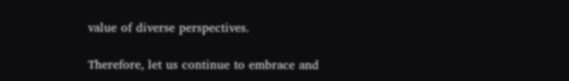value of diverse perspectives.

Therefore, let us continue to embrace and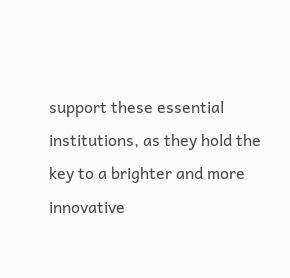support these essential institutions, as they hold the key to a brighter and more innovative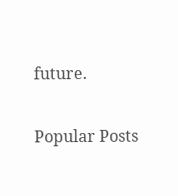future.

Popular Posts